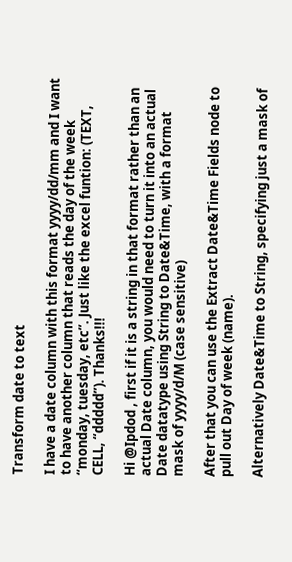Transform date to text

I have a date column with this format yyyy/dd/mm and I want to have another column that reads the day of the week “monday, tuesday, etc”. Just like the excel funtion: (TEXT, CELL, “ddddd”). Thanks!!!

Hi @Ipdod , first if it is a string in that format rather than an actual Date column, you would need to turn it into an actual Date datatype using String to Date&Time, with a format mask of yyyy/d/M (case sensitive)

After that you can use the Extract Date&Time Fields node to pull out Day of week (name).

Alternatively Date&Time to String, specifying just a mask of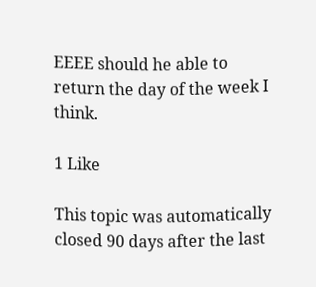EEEE should he able to return the day of the week I think.

1 Like

This topic was automatically closed 90 days after the last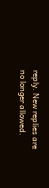reply. New replies are no longer allowed.